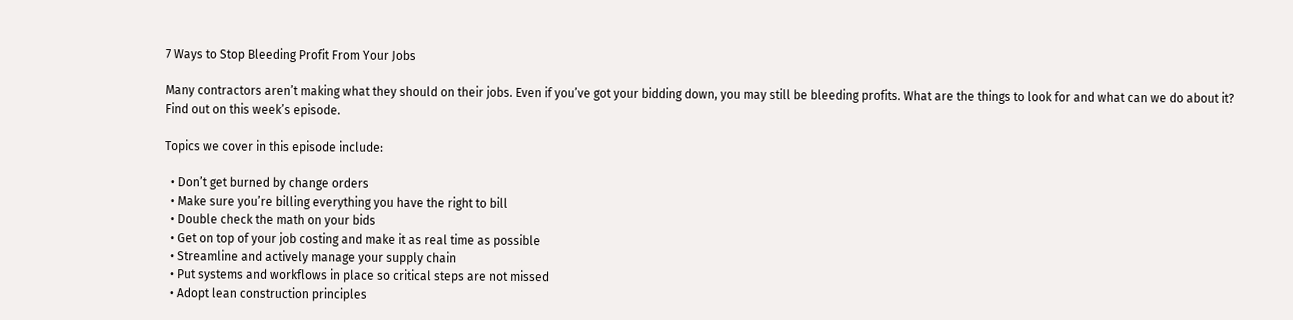7 Ways to Stop Bleeding Profit From Your Jobs

Many contractors aren’t making what they should on their jobs. Even if you’ve got your bidding down, you may still be bleeding profits. What are the things to look for and what can we do about it? Find out on this week’s episode.

Topics we cover in this episode include:

  • Don’t get burned by change orders
  • Make sure you’re billing everything you have the right to bill
  • Double check the math on your bids
  • Get on top of your job costing and make it as real time as possible
  • Streamline and actively manage your supply chain
  • Put systems and workflows in place so critical steps are not missed
  • Adopt lean construction principles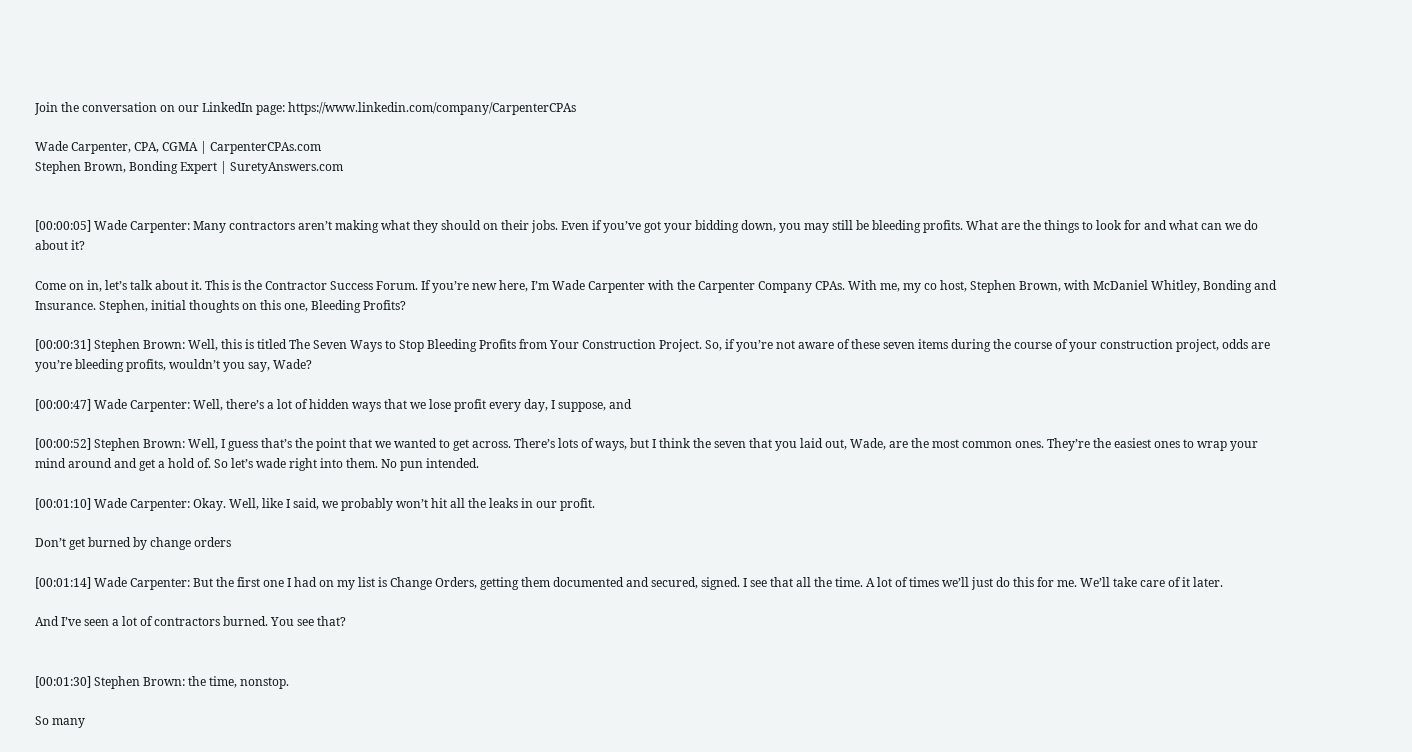Join the conversation on our LinkedIn page: https://www.linkedin.com/company/CarpenterCPAs

Wade Carpenter, CPA, CGMA | CarpenterCPAs.com
Stephen Brown, Bonding Expert | SuretyAnswers.com


[00:00:05] Wade Carpenter: Many contractors aren’t making what they should on their jobs. Even if you’ve got your bidding down, you may still be bleeding profits. What are the things to look for and what can we do about it?

Come on in, let’s talk about it. This is the Contractor Success Forum. If you’re new here, I’m Wade Carpenter with the Carpenter Company CPAs. With me, my co host, Stephen Brown, with McDaniel Whitley, Bonding and Insurance. Stephen, initial thoughts on this one, Bleeding Profits?

[00:00:31] Stephen Brown: Well, this is titled The Seven Ways to Stop Bleeding Profits from Your Construction Project. So, if you’re not aware of these seven items during the course of your construction project, odds are you’re bleeding profits, wouldn’t you say, Wade?

[00:00:47] Wade Carpenter: Well, there’s a lot of hidden ways that we lose profit every day, I suppose, and

[00:00:52] Stephen Brown: Well, I guess that’s the point that we wanted to get across. There’s lots of ways, but I think the seven that you laid out, Wade, are the most common ones. They’re the easiest ones to wrap your mind around and get a hold of. So let’s wade right into them. No pun intended.

[00:01:10] Wade Carpenter: Okay. Well, like I said, we probably won’t hit all the leaks in our profit.

Don’t get burned by change orders

[00:01:14] Wade Carpenter: But the first one I had on my list is Change Orders, getting them documented and secured, signed. I see that all the time. A lot of times we’ll just do this for me. We’ll take care of it later.

And I’ve seen a lot of contractors burned. You see that?


[00:01:30] Stephen Brown: the time, nonstop.

So many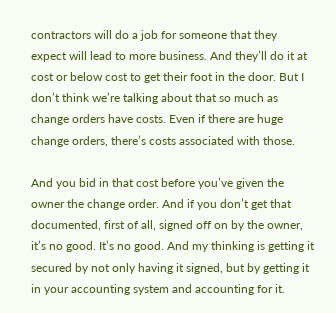contractors will do a job for someone that they expect will lead to more business. And they’ll do it at cost or below cost to get their foot in the door. But I don’t think we’re talking about that so much as change orders have costs. Even if there are huge change orders, there’s costs associated with those.

And you bid in that cost before you’ve given the owner the change order. And if you don’t get that documented, first of all, signed off on by the owner, it’s no good. It’s no good. And my thinking is getting it secured by not only having it signed, but by getting it in your accounting system and accounting for it.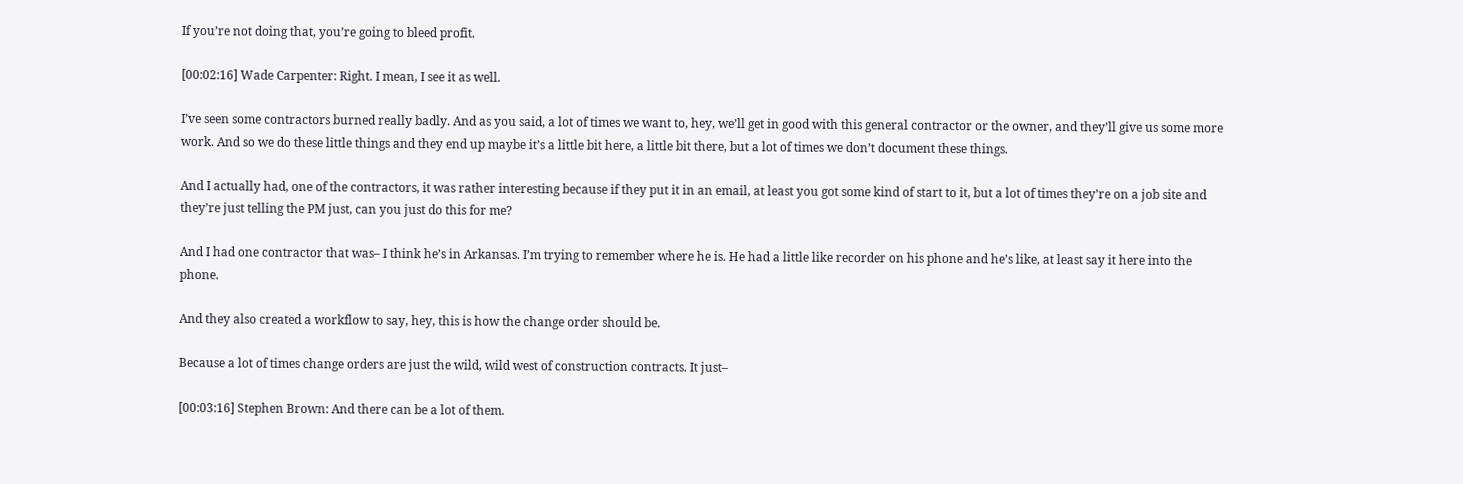If you’re not doing that, you’re going to bleed profit.

[00:02:16] Wade Carpenter: Right. I mean, I see it as well.

I’ve seen some contractors burned really badly. And as you said, a lot of times we want to, hey, we’ll get in good with this general contractor or the owner, and they’ll give us some more work. And so we do these little things and they end up maybe it’s a little bit here, a little bit there, but a lot of times we don’t document these things.

And I actually had, one of the contractors, it was rather interesting because if they put it in an email, at least you got some kind of start to it, but a lot of times they’re on a job site and they’re just telling the PM just, can you just do this for me?

And I had one contractor that was– I think he’s in Arkansas. I’m trying to remember where he is. He had a little like recorder on his phone and he’s like, at least say it here into the phone.

And they also created a workflow to say, hey, this is how the change order should be.

Because a lot of times change orders are just the wild, wild west of construction contracts. It just–

[00:03:16] Stephen Brown: And there can be a lot of them.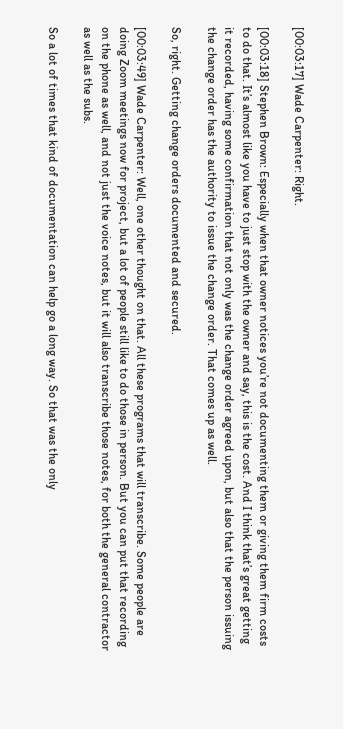[00:03:17] Wade Carpenter: Right.

[00:03:18] Stephen Brown: Especially when that owner notices you’re not documenting them or giving them firm costs to do that. It’s almost like you have to just stop with the owner and say, this is the cost. And I think that’s great getting it recorded, having some confirmation that not only was the change order agreed upon, but also that the person issuing the change order has the authority to issue the change order. That comes up as well.

So, right. Getting change orders documented and secured.

[00:03:49] Wade Carpenter: Well, one other thought on that. All these programs that will transcribe. Some people are doing Zoom meetings now for project, but a lot of people still like to do those in person. But you can put that recording on the phone as well, and not just the voice notes, but it will also transcribe those notes, for both the general contractor as well as the subs.

So a lot of times that kind of documentation can help go a long way. So that was the only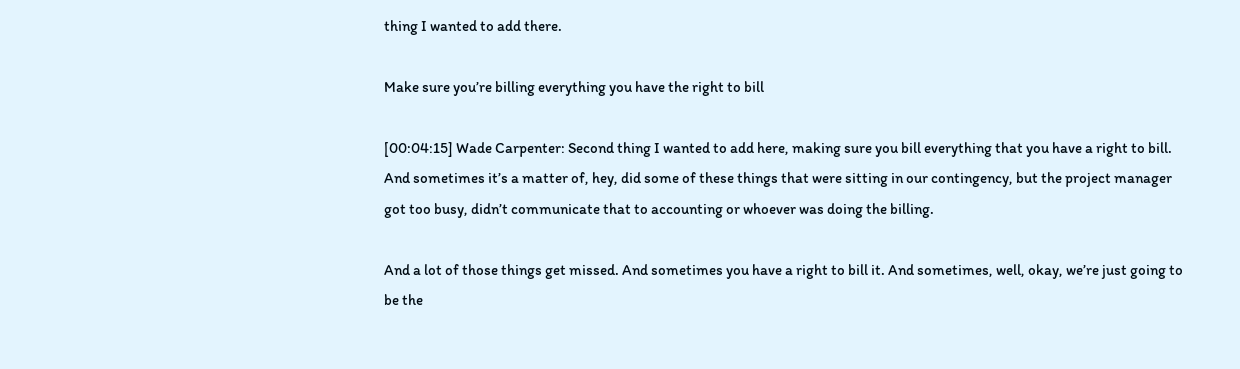thing I wanted to add there.

Make sure you’re billing everything you have the right to bill

[00:04:15] Wade Carpenter: Second thing I wanted to add here, making sure you bill everything that you have a right to bill. And sometimes it’s a matter of, hey, did some of these things that were sitting in our contingency, but the project manager got too busy, didn’t communicate that to accounting or whoever was doing the billing.

And a lot of those things get missed. And sometimes you have a right to bill it. And sometimes, well, okay, we’re just going to be the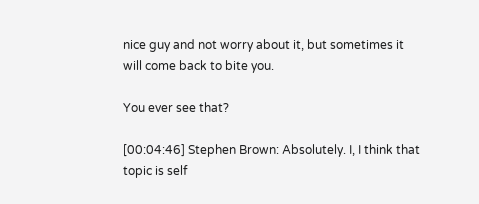nice guy and not worry about it, but sometimes it will come back to bite you.

You ever see that?

[00:04:46] Stephen Brown: Absolutely. I, I think that topic is self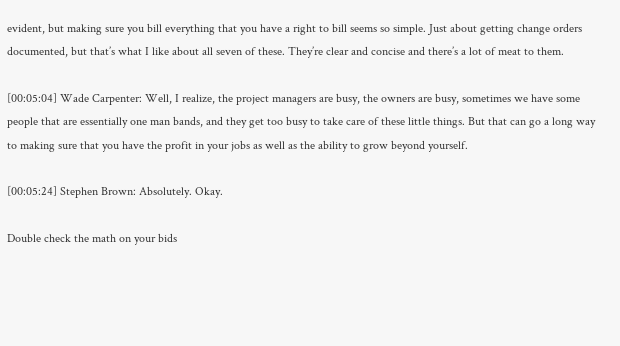evident, but making sure you bill everything that you have a right to bill seems so simple. Just about getting change orders documented, but that’s what I like about all seven of these. They’re clear and concise and there’s a lot of meat to them.

[00:05:04] Wade Carpenter: Well, I realize, the project managers are busy, the owners are busy, sometimes we have some people that are essentially one man bands, and they get too busy to take care of these little things. But that can go a long way to making sure that you have the profit in your jobs as well as the ability to grow beyond yourself.

[00:05:24] Stephen Brown: Absolutely. Okay.

Double check the math on your bids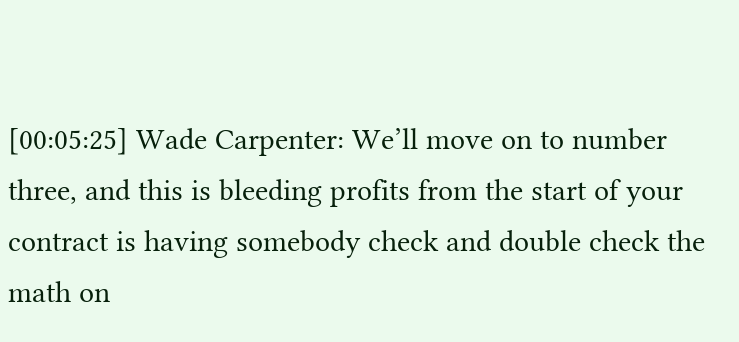[00:05:25] Wade Carpenter: We’ll move on to number three, and this is bleeding profits from the start of your contract is having somebody check and double check the math on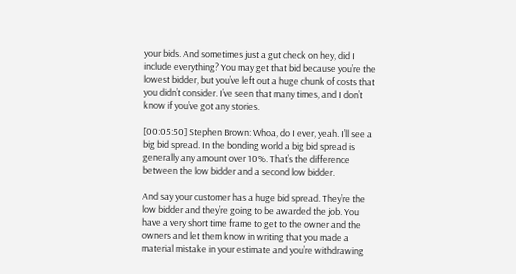your bids. And sometimes just a gut check on hey, did I include everything? You may get that bid because you’re the lowest bidder, but you’ve left out a huge chunk of costs that you didn’t consider. I’ve seen that many times, and I don’t know if you’ve got any stories.

[00:05:50] Stephen Brown: Whoa, do I ever, yeah. I’ll see a big bid spread. In the bonding world a big bid spread is generally any amount over 10%. That’s the difference between the low bidder and a second low bidder.

And say your customer has a huge bid spread. They’re the low bidder and they’re going to be awarded the job. You have a very short time frame to get to the owner and the owners and let them know in writing that you made a material mistake in your estimate and you’re withdrawing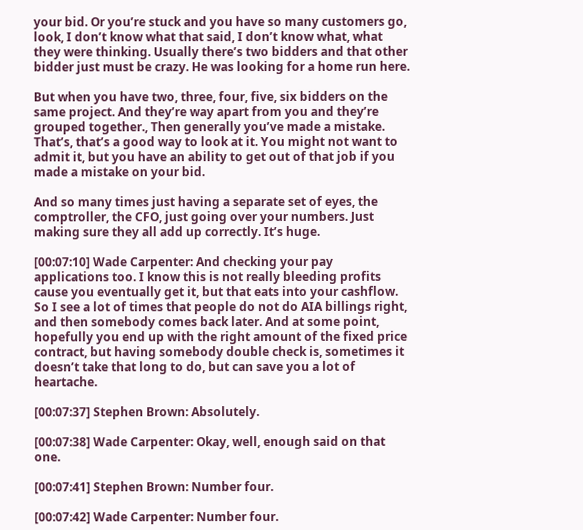your bid. Or you’re stuck and you have so many customers go, look, I don’t know what that said, I don’t know what, what they were thinking. Usually there’s two bidders and that other bidder just must be crazy. He was looking for a home run here.

But when you have two, three, four, five, six bidders on the same project. And they’re way apart from you and they’re grouped together., Then generally you’ve made a mistake. That’s, that’s a good way to look at it. You might not want to admit it, but you have an ability to get out of that job if you made a mistake on your bid.

And so many times just having a separate set of eyes, the comptroller, the CFO, just going over your numbers. Just making sure they all add up correctly. It’s huge.

[00:07:10] Wade Carpenter: And checking your pay applications too. I know this is not really bleeding profits cause you eventually get it, but that eats into your cashflow. So I see a lot of times that people do not do AIA billings right, and then somebody comes back later. And at some point, hopefully you end up with the right amount of the fixed price contract, but having somebody double check is, sometimes it doesn’t take that long to do, but can save you a lot of heartache.

[00:07:37] Stephen Brown: Absolutely.

[00:07:38] Wade Carpenter: Okay, well, enough said on that one.

[00:07:41] Stephen Brown: Number four.

[00:07:42] Wade Carpenter: Number four.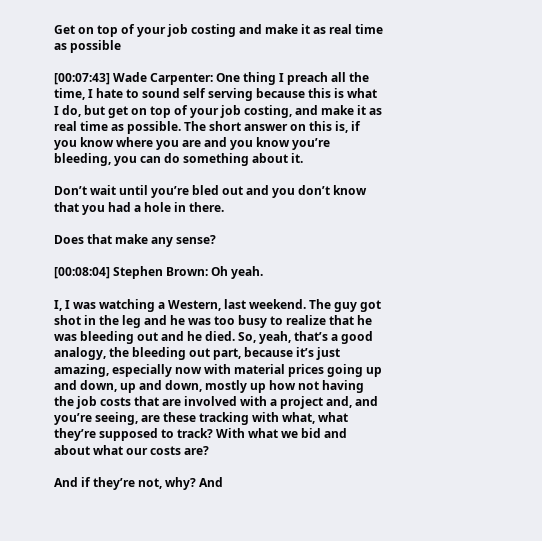Get on top of your job costing and make it as real time as possible

[00:07:43] Wade Carpenter: One thing I preach all the time, I hate to sound self serving because this is what I do, but get on top of your job costing, and make it as real time as possible. The short answer on this is, if you know where you are and you know you’re bleeding, you can do something about it.

Don’t wait until you’re bled out and you don’t know that you had a hole in there.

Does that make any sense?

[00:08:04] Stephen Brown: Oh yeah.

I, I was watching a Western, last weekend. The guy got shot in the leg and he was too busy to realize that he was bleeding out and he died. So, yeah, that’s a good analogy, the bleeding out part, because it’s just amazing, especially now with material prices going up and down, up and down, mostly up how not having the job costs that are involved with a project and, and you’re seeing, are these tracking with what, what they’re supposed to track? With what we bid and about what our costs are?

And if they’re not, why? And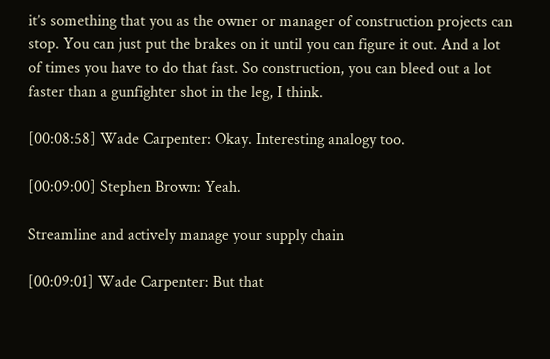it’s something that you as the owner or manager of construction projects can stop. You can just put the brakes on it until you can figure it out. And a lot of times you have to do that fast. So construction, you can bleed out a lot faster than a gunfighter shot in the leg, I think.

[00:08:58] Wade Carpenter: Okay. Interesting analogy too.

[00:09:00] Stephen Brown: Yeah.

Streamline and actively manage your supply chain

[00:09:01] Wade Carpenter: But that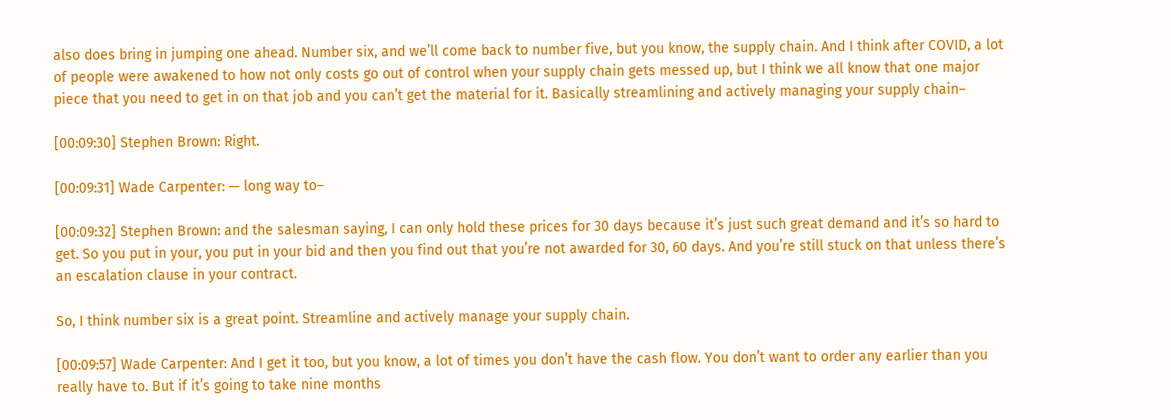also does bring in jumping one ahead. Number six, and we’ll come back to number five, but you know, the supply chain. And I think after COVID, a lot of people were awakened to how not only costs go out of control when your supply chain gets messed up, but I think we all know that one major piece that you need to get in on that job and you can’t get the material for it. Basically streamlining and actively managing your supply chain–

[00:09:30] Stephen Brown: Right.

[00:09:31] Wade Carpenter: — long way to–

[00:09:32] Stephen Brown: and the salesman saying, I can only hold these prices for 30 days because it’s just such great demand and it’s so hard to get. So you put in your, you put in your bid and then you find out that you’re not awarded for 30, 60 days. And you’re still stuck on that unless there’s an escalation clause in your contract.

So, I think number six is a great point. Streamline and actively manage your supply chain.

[00:09:57] Wade Carpenter: And I get it too, but you know, a lot of times you don’t have the cash flow. You don’t want to order any earlier than you really have to. But if it’s going to take nine months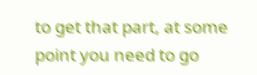to get that part, at some point you need to go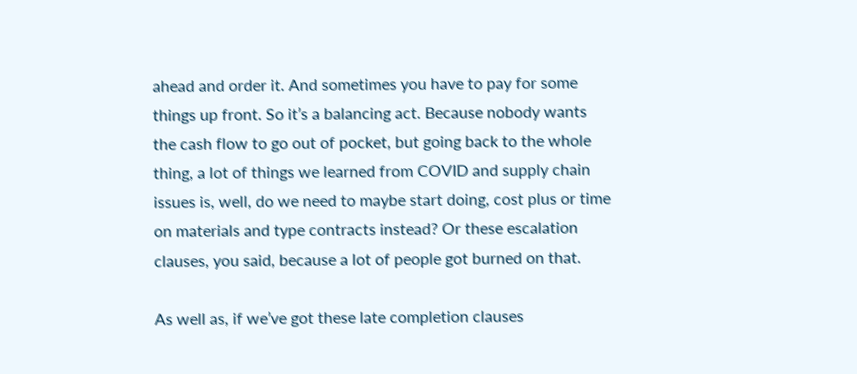ahead and order it. And sometimes you have to pay for some things up front. So it’s a balancing act. Because nobody wants the cash flow to go out of pocket, but going back to the whole thing, a lot of things we learned from COVID and supply chain issues is, well, do we need to maybe start doing, cost plus or time on materials and type contracts instead? Or these escalation clauses, you said, because a lot of people got burned on that.

As well as, if we’ve got these late completion clauses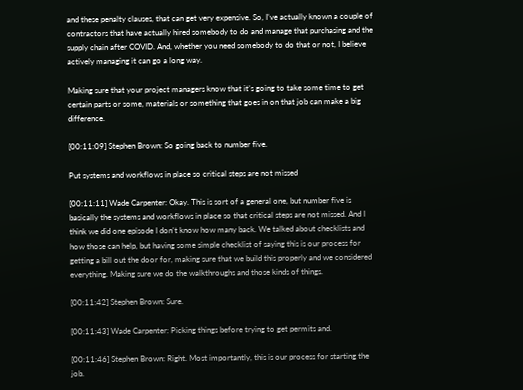and these penalty clauses, that can get very expensive. So, I’ve actually known a couple of contractors that have actually hired somebody to do and manage that purchasing and the supply chain after COVID. And, whether you need somebody to do that or not, I believe actively managing it can go a long way.

Making sure that your project managers know that it’s going to take some time to get certain parts or some, materials or something that goes in on that job can make a big difference.

[00:11:09] Stephen Brown: So going back to number five.

Put systems and workflows in place so critical steps are not missed

[00:11:11] Wade Carpenter: Okay. This is sort of a general one, but number five is basically the systems and workflows in place so that critical steps are not missed. And I think we did one episode I don’t know how many back. We talked about checklists and how those can help, but having some simple checklist of saying this is our process for getting a bill out the door for, making sure that we build this properly and we considered everything. Making sure we do the walkthroughs and those kinds of things.

[00:11:42] Stephen Brown: Sure.

[00:11:43] Wade Carpenter: Picking things before trying to get permits and.

[00:11:46] Stephen Brown: Right. Most importantly, this is our process for starting the job.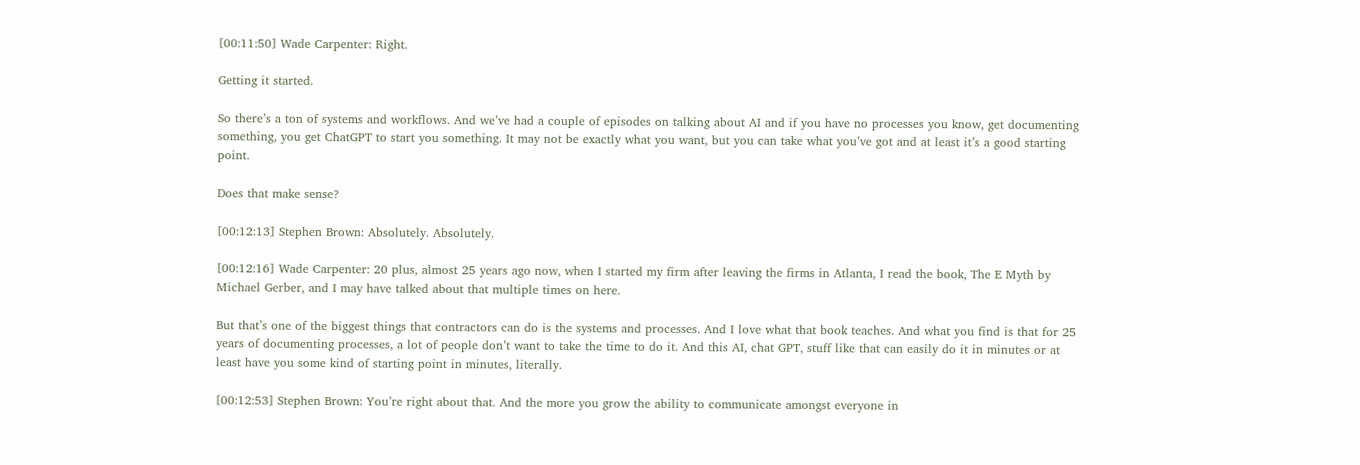[00:11:50] Wade Carpenter: Right.

Getting it started.

So there’s a ton of systems and workflows. And we’ve had a couple of episodes on talking about AI and if you have no processes you know, get documenting something, you get ChatGPT to start you something. It may not be exactly what you want, but you can take what you’ve got and at least it’s a good starting point.

Does that make sense?

[00:12:13] Stephen Brown: Absolutely. Absolutely.

[00:12:16] Wade Carpenter: 20 plus, almost 25 years ago now, when I started my firm after leaving the firms in Atlanta, I read the book, The E Myth by Michael Gerber, and I may have talked about that multiple times on here.

But that’s one of the biggest things that contractors can do is the systems and processes. And I love what that book teaches. And what you find is that for 25 years of documenting processes, a lot of people don’t want to take the time to do it. And this AI, chat GPT, stuff like that can easily do it in minutes or at least have you some kind of starting point in minutes, literally.

[00:12:53] Stephen Brown: You’re right about that. And the more you grow the ability to communicate amongst everyone in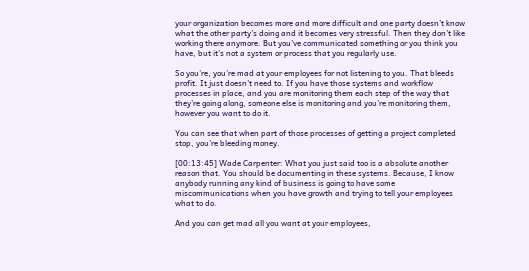your organization becomes more and more difficult and one party doesn’t know what the other party’s doing and it becomes very stressful. Then they don’t like working there anymore. But you’ve communicated something or you think you have, but it’s not a system or process that you regularly use.

So you’re, you’re mad at your employees for not listening to you. That bleeds profit. It just doesn’t need to. If you have those systems and workflow processes in place, and you are monitoring them each step of the way that they’re going along, someone else is monitoring and you’re monitoring them, however you want to do it.

You can see that when part of those processes of getting a project completed stop, you’re bleeding money.

[00:13:45] Wade Carpenter: What you just said too is a absolute another reason that. You should be documenting in these systems. Because, I know anybody running any kind of business is going to have some miscommunications when you have growth and trying to tell your employees what to do.

And you can get mad all you want at your employees,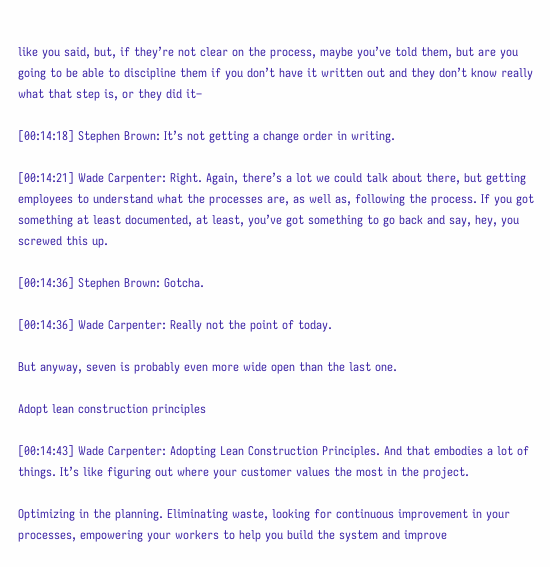like you said, but, if they’re not clear on the process, maybe you’ve told them, but are you going to be able to discipline them if you don’t have it written out and they don’t know really what that step is, or they did it–

[00:14:18] Stephen Brown: It’s not getting a change order in writing.

[00:14:21] Wade Carpenter: Right. Again, there’s a lot we could talk about there, but getting employees to understand what the processes are, as well as, following the process. If you got something at least documented, at least, you’ve got something to go back and say, hey, you screwed this up.

[00:14:36] Stephen Brown: Gotcha.

[00:14:36] Wade Carpenter: Really not the point of today.

But anyway, seven is probably even more wide open than the last one.

Adopt lean construction principles

[00:14:43] Wade Carpenter: Adopting Lean Construction Principles. And that embodies a lot of things. It’s like figuring out where your customer values the most in the project.

Optimizing in the planning. Eliminating waste, looking for continuous improvement in your processes, empowering your workers to help you build the system and improve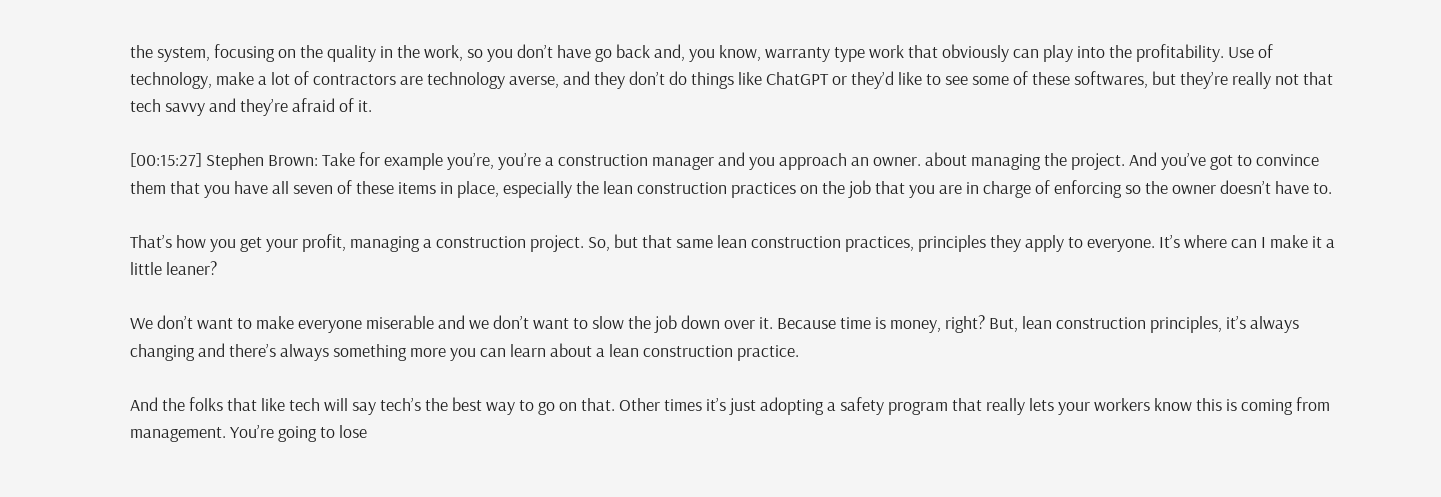the system, focusing on the quality in the work, so you don’t have go back and, you know, warranty type work that obviously can play into the profitability. Use of technology, make a lot of contractors are technology averse, and they don’t do things like ChatGPT or they’d like to see some of these softwares, but they’re really not that tech savvy and they’re afraid of it.

[00:15:27] Stephen Brown: Take for example you’re, you’re a construction manager and you approach an owner. about managing the project. And you’ve got to convince them that you have all seven of these items in place, especially the lean construction practices on the job that you are in charge of enforcing so the owner doesn’t have to.

That’s how you get your profit, managing a construction project. So, but that same lean construction practices, principles they apply to everyone. It’s where can I make it a little leaner?

We don’t want to make everyone miserable and we don’t want to slow the job down over it. Because time is money, right? But, lean construction principles, it’s always changing and there’s always something more you can learn about a lean construction practice.

And the folks that like tech will say tech’s the best way to go on that. Other times it’s just adopting a safety program that really lets your workers know this is coming from management. You’re going to lose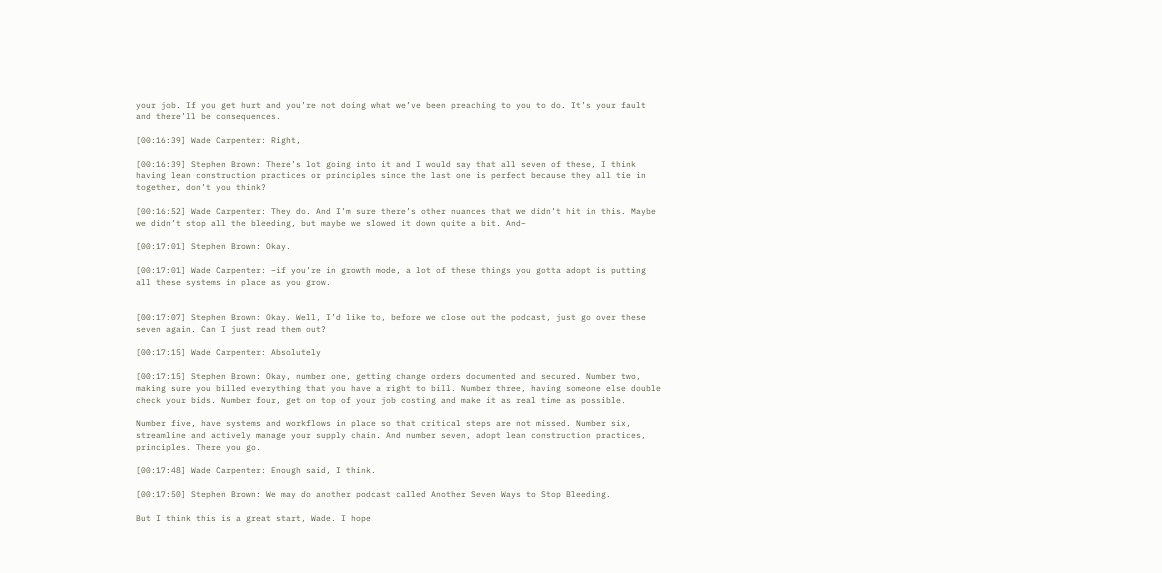your job. If you get hurt and you’re not doing what we’ve been preaching to you to do. It’s your fault and there’ll be consequences.

[00:16:39] Wade Carpenter: Right,

[00:16:39] Stephen Brown: There’s lot going into it and I would say that all seven of these, I think having lean construction practices or principles since the last one is perfect because they all tie in together, don’t you think?

[00:16:52] Wade Carpenter: They do. And I’m sure there’s other nuances that we didn’t hit in this. Maybe we didn’t stop all the bleeding, but maybe we slowed it down quite a bit. And–

[00:17:01] Stephen Brown: Okay.

[00:17:01] Wade Carpenter: –if you’re in growth mode, a lot of these things you gotta adopt is putting all these systems in place as you grow.


[00:17:07] Stephen Brown: Okay. Well, I’d like to, before we close out the podcast, just go over these seven again. Can I just read them out?

[00:17:15] Wade Carpenter: Absolutely

[00:17:15] Stephen Brown: Okay, number one, getting change orders documented and secured. Number two, making sure you billed everything that you have a right to bill. Number three, having someone else double check your bids. Number four, get on top of your job costing and make it as real time as possible.

Number five, have systems and workflows in place so that critical steps are not missed. Number six, streamline and actively manage your supply chain. And number seven, adopt lean construction practices, principles. There you go.

[00:17:48] Wade Carpenter: Enough said, I think.

[00:17:50] Stephen Brown: We may do another podcast called Another Seven Ways to Stop Bleeding.

But I think this is a great start, Wade. I hope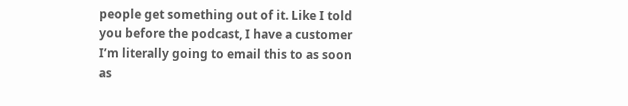people get something out of it. Like I told you before the podcast, I have a customer I’m literally going to email this to as soon as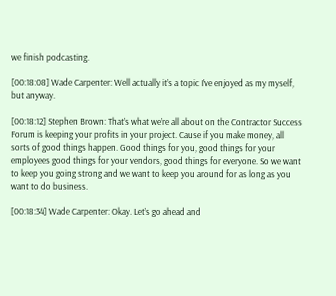we finish podcasting.

[00:18:08] Wade Carpenter: Well actually it’s a topic I’ve enjoyed as my myself, but anyway.

[00:18:12] Stephen Brown: That’s what we’re all about on the Contractor Success Forum is keeping your profits in your project. Cause if you make money, all sorts of good things happen. Good things for you, good things for your employees good things for your vendors, good things for everyone. So we want to keep you going strong and we want to keep you around for as long as you want to do business.

[00:18:34] Wade Carpenter: Okay. Let’s go ahead and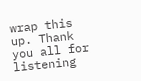wrap this up. Thank you all for listening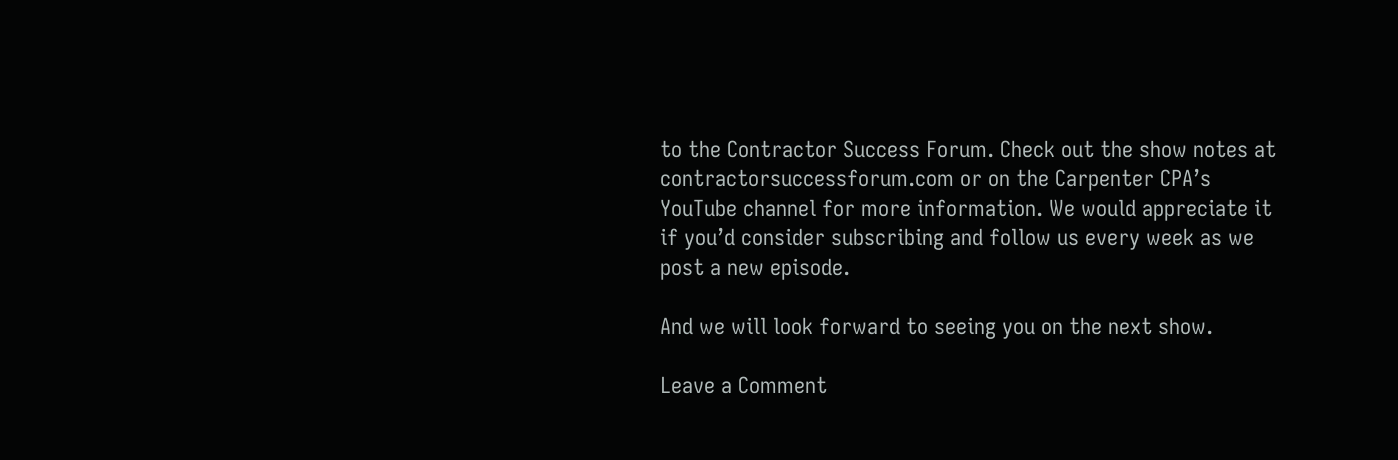to the Contractor Success Forum. Check out the show notes at contractorsuccessforum.com or on the Carpenter CPA’s YouTube channel for more information. We would appreciate it if you’d consider subscribing and follow us every week as we post a new episode.

And we will look forward to seeing you on the next show.

Leave a Comment